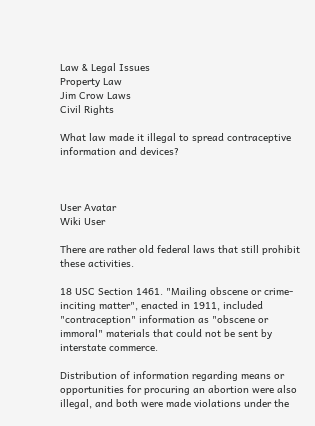Law & Legal Issues
Property Law
Jim Crow Laws
Civil Rights

What law made it illegal to spread contraceptive information and devices?



User Avatar
Wiki User

There are rather old federal laws that still prohibit these activities.

18 USC Section 1461. "Mailing obscene or crime-inciting matter", enacted in 1911, included "contraception" information as "obscene or immoral" materials that could not be sent by interstate commerce.

Distribution of information regarding means or opportunities for procuring an abortion were also illegal, and both were made violations under the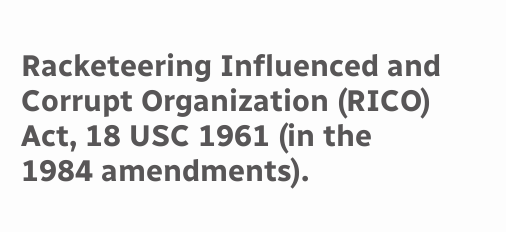Racketeering Influenced and Corrupt Organization (RICO) Act, 18 USC 1961 (in the 1984 amendments).